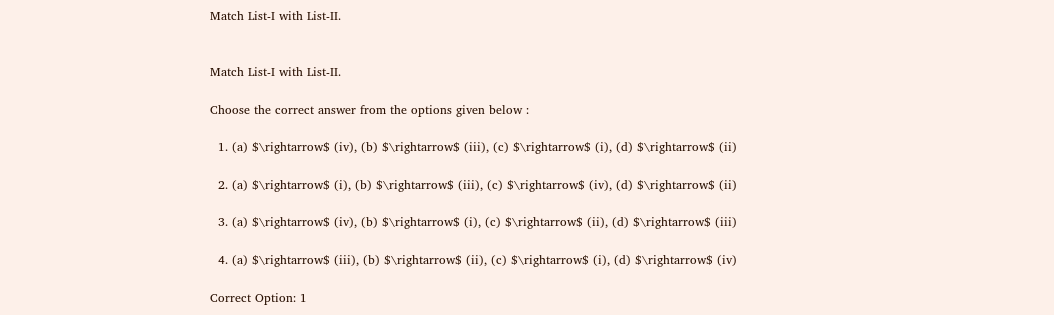Match List-I with List-II.


Match List-I with List-II.

Choose the correct answer from the options given below :

  1. (a) $\rightarrow$ (iv), (b) $\rightarrow$ (iii), (c) $\rightarrow$ (i), (d) $\rightarrow$ (ii)

  2. (a) $\rightarrow$ (i), (b) $\rightarrow$ (iii), (c) $\rightarrow$ (iv), (d) $\rightarrow$ (ii)

  3. (a) $\rightarrow$ (iv), (b) $\rightarrow$ (i), (c) $\rightarrow$ (ii), (d) $\rightarrow$ (iii)

  4. (a) $\rightarrow$ (iii), (b) $\rightarrow$ (ii), (c) $\rightarrow$ (i), (d) $\rightarrow$ (iv)

Correct Option: 1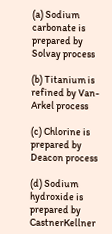(a) Sodium carbonate is prepared by Solvay process

(b) Titanium is refined by Van-Arkel process

(c) Chlorine is prepared by Deacon process

(d) Sodium hydroxide is prepared by CastnerKellner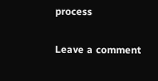process

Leave a comment